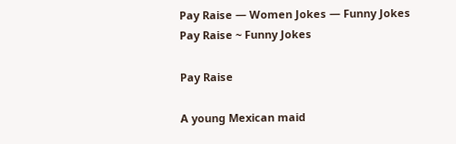Pay Raise — Women Jokes — Funny Jokes
Pay Raise ~ Funny Jokes

Pay Raise

A young Mexican maid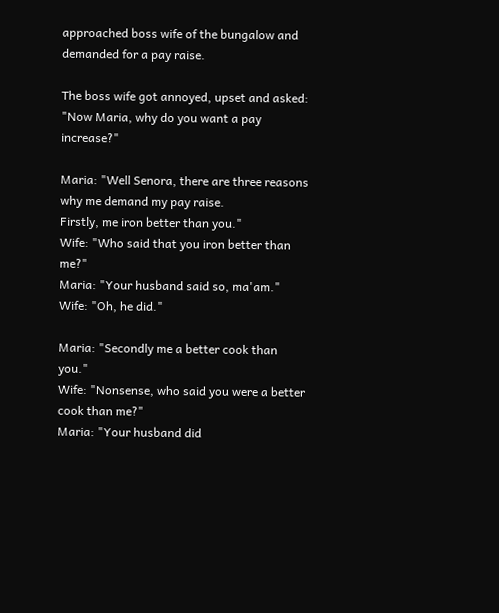approached boss wife of the bungalow and demanded for a pay raise.

The boss wife got annoyed, upset and asked:
"Now Maria, why do you want a pay increase?"

Maria: "Well Senora, there are three reasons why me demand my pay raise.
Firstly, me iron better than you."
Wife: "Who said that you iron better than me?"
Maria: "Your husband said so, ma'am."
Wife: "Oh, he did."

Maria: "Secondly me a better cook than you."
Wife: "Nonsense, who said you were a better cook than me?"
Maria: "Your husband did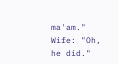ma'am."
Wife: "Oh, he did."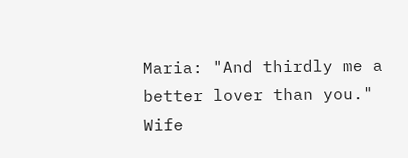Maria: "And thirdly me a better lover than you."
Wife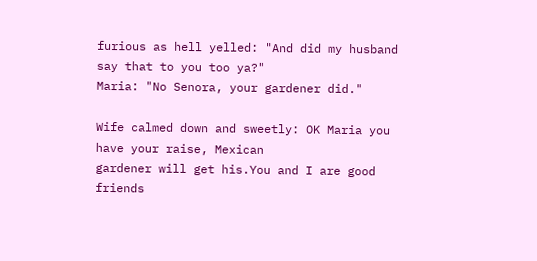furious as hell yelled: "And did my husband say that to you too ya?"
Maria: "No Senora, your gardener did."

Wife calmed down and sweetly: OK Maria you have your raise, Mexican
gardener will get his.You and I are good friends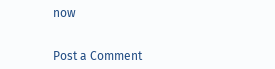now


Post a Comment